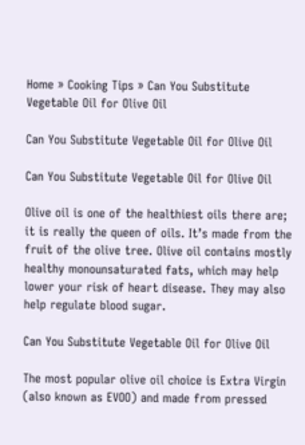Home » Cooking Tips » Can You Substitute Vegetable Oil for Olive Oil

Can You Substitute Vegetable Oil for Olive Oil

Can You Substitute Vegetable Oil for Olive Oil

Olive oil is one of the healthiest oils there are; it is really the queen of oils. It’s made from the fruit of the olive tree. Olive oil contains mostly healthy monounsaturated fats, which may help lower your risk of heart disease. They may also help regulate blood sugar.

Can You Substitute Vegetable Oil for Olive Oil

The most popular olive oil choice is Extra Virgin (also known as EVOO) and made from pressed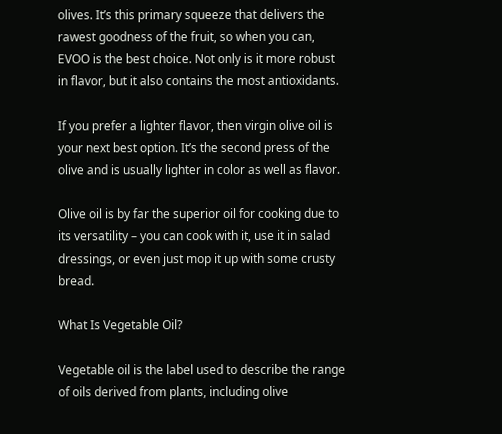olives. It’s this primary squeeze that delivers the rawest goodness of the fruit, so when you can, EVOO is the best choice. Not only is it more robust in flavor, but it also contains the most antioxidants.

If you prefer a lighter flavor, then virgin olive oil is your next best option. It’s the second press of the olive and is usually lighter in color as well as flavor.

Olive oil is by far the superior oil for cooking due to its versatility – you can cook with it, use it in salad dressings, or even just mop it up with some crusty bread.

What Is Vegetable Oil?

Vegetable oil is the label used to describe the range of oils derived from plants, including olive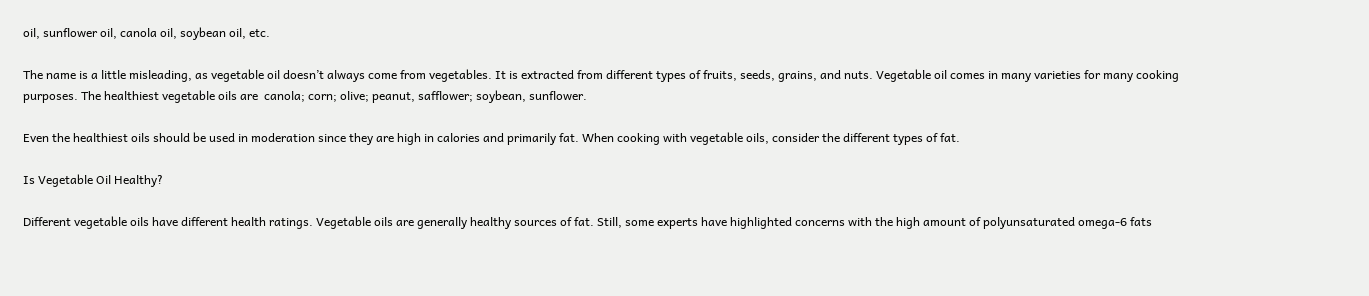oil, sunflower oil, canola oil, soybean oil, etc.

The name is a little misleading, as vegetable oil doesn’t always come from vegetables. It is extracted from different types of fruits, seeds, grains, and nuts. Vegetable oil comes in many varieties for many cooking purposes. The healthiest vegetable oils are  canola; corn; olive; peanut, safflower; soybean, sunflower.

Even the healthiest oils should be used in moderation since they are high in calories and primarily fat. When cooking with vegetable oils, consider the different types of fat.

Is Vegetable Oil Healthy?

Different vegetable oils have different health ratings. Vegetable oils are generally healthy sources of fat. Still, some experts have highlighted concerns with the high amount of polyunsaturated omega-6 fats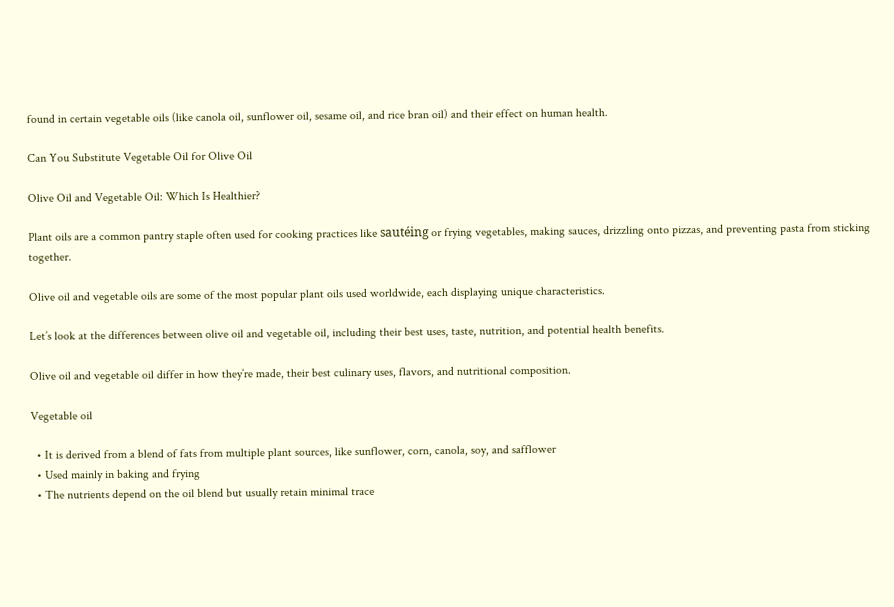found in certain vegetable oils (like canola oil, sunflower oil, sesame oil, and rice bran oil) and their effect on human health.

Can You Substitute Vegetable Oil for Olive Oil

Olive Oil and Vegetable Oil: Which Is Healthier?

Plant oils are a common pantry staple often used for cooking practices like sautéing or frying vegetables, making sauces, drizzling onto pizzas, and preventing pasta from sticking together.

Olive oil and vegetable oils are some of the most popular plant oils used worldwide, each displaying unique characteristics.

Let’s look at the differences between olive oil and vegetable oil, including their best uses, taste, nutrition, and potential health benefits.

Olive oil and vegetable oil differ in how they’re made, their best culinary uses, flavors, and nutritional composition.

Vegetable oil

  • It is derived from a blend of fats from multiple plant sources, like sunflower, corn, canola, soy, and safflower
  • Used mainly in baking and frying
  • The nutrients depend on the oil blend but usually retain minimal trace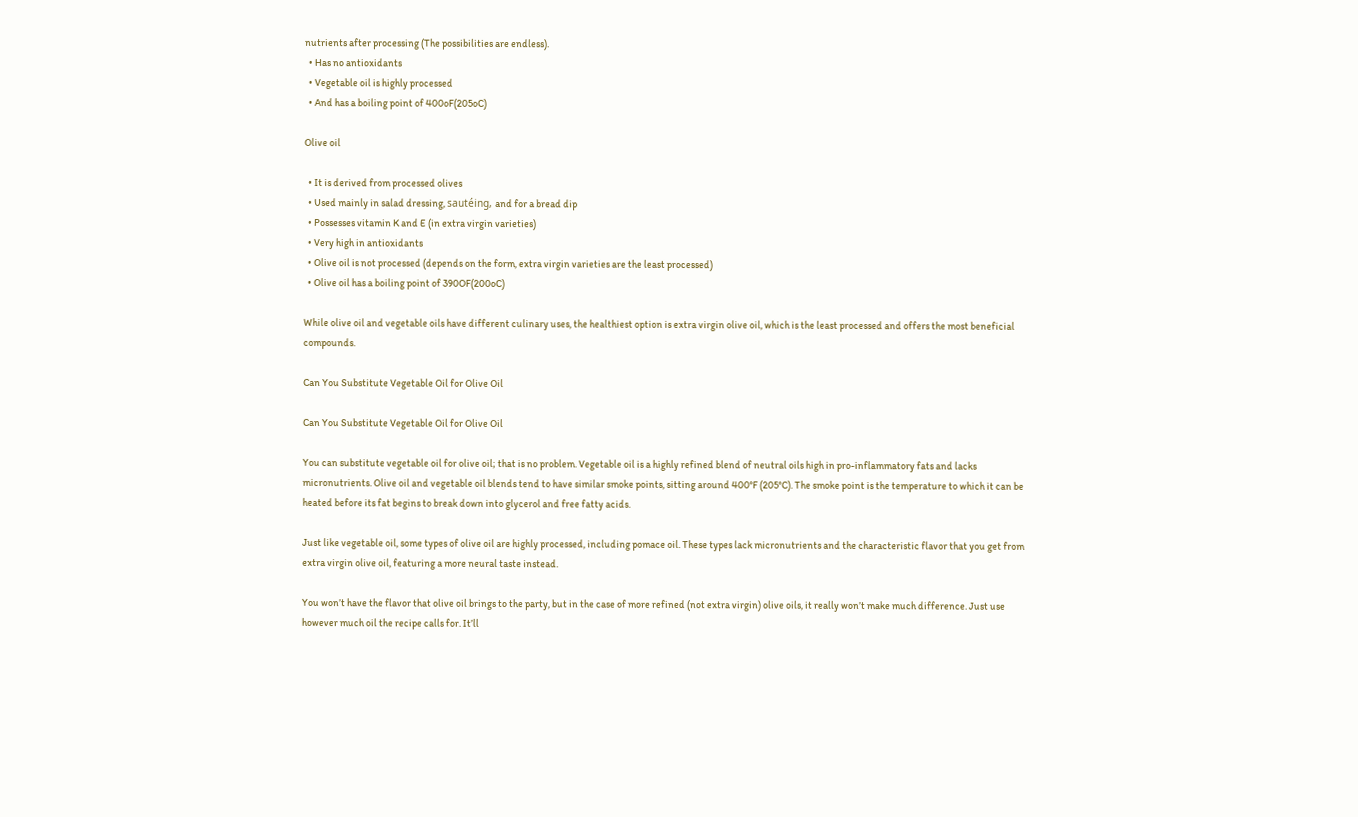nutrients after processing (The possibilities are endless).
  • Has no antioxidants
  • Vegetable oil is highly processed
  • And has a boiling point of 400oF(205oC)

Olive oil

  • It is derived from processed olives
  • Used mainly in salad dressing, sautéing, and for a bread dip
  • Possesses vitamin K and E (in extra virgin varieties)
  • Very high in antioxidants
  • Olive oil is not processed (depends on the form, extra virgin varieties are the least processed)
  • Olive oil has a boiling point of 390OF(200oC)

While olive oil and vegetable oils have different culinary uses, the healthiest option is extra virgin olive oil, which is the least processed and offers the most beneficial compounds.

Can You Substitute Vegetable Oil for Olive Oil

Can You Substitute Vegetable Oil for Olive Oil

You can substitute vegetable oil for olive oil; that is no problem. Vegetable oil is a highly refined blend of neutral oils high in pro-inflammatory fats and lacks micronutrients. Olive oil and vegetable oil blends tend to have similar smoke points, sitting around 400°F (205°C). The smoke point is the temperature to which it can be heated before its fat begins to break down into glycerol and free fatty acids.

Just like vegetable oil, some types of olive oil are highly processed, including pomace oil. These types lack micronutrients and the characteristic flavor that you get from extra virgin olive oil, featuring a more neural taste instead.

You won’t have the flavor that olive oil brings to the party, but in the case of more refined (not extra virgin) olive oils, it really won’t make much difference. Just use however much oil the recipe calls for. It’ll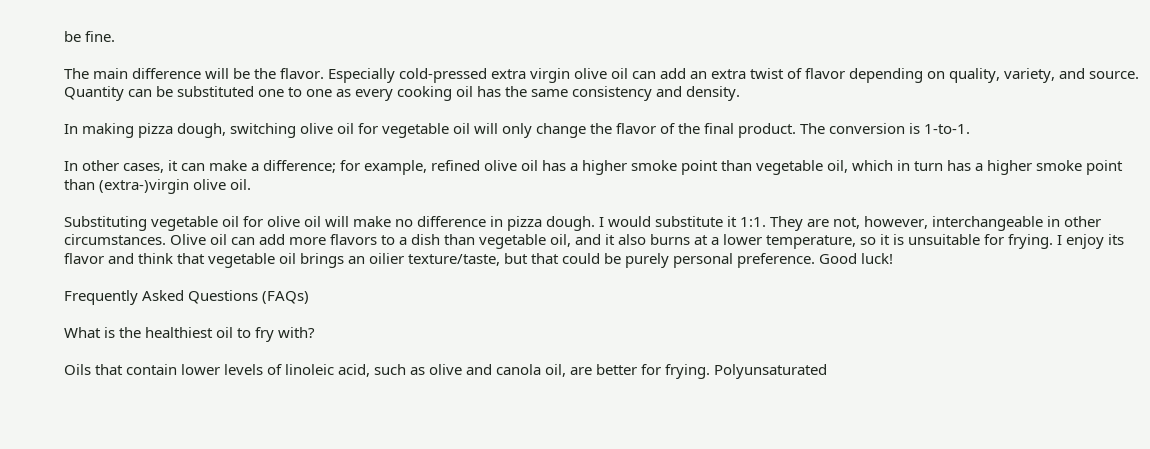be fine.

The main difference will be the flavor. Especially cold-pressed extra virgin olive oil can add an extra twist of flavor depending on quality, variety, and source. Quantity can be substituted one to one as every cooking oil has the same consistency and density.

In making pizza dough, switching olive oil for vegetable oil will only change the flavor of the final product. The conversion is 1-to-1.

In other cases, it can make a difference; for example, refined olive oil has a higher smoke point than vegetable oil, which in turn has a higher smoke point than (extra-)virgin olive oil.

Substituting vegetable oil for olive oil will make no difference in pizza dough. I would substitute it 1:1. They are not, however, interchangeable in other circumstances. Olive oil can add more flavors to a dish than vegetable oil, and it also burns at a lower temperature, so it is unsuitable for frying. I enjoy its flavor and think that vegetable oil brings an oilier texture/taste, but that could be purely personal preference. Good luck!

Frequently Asked Questions (FAQs)

What is the healthiest oil to fry with?

Oils that contain lower levels of linoleic acid, such as olive and canola oil, are better for frying. Polyunsaturated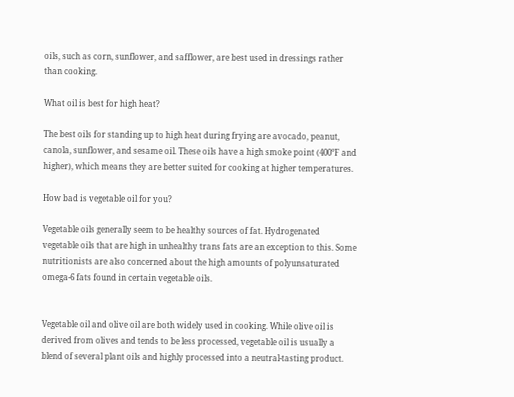oils, such as corn, sunflower, and safflower, are best used in dressings rather than cooking.

What oil is best for high heat?

The best oils for standing up to high heat during frying are avocado, peanut, canola, sunflower, and sesame oil. These oils have a high smoke point (400°F and higher), which means they are better suited for cooking at higher temperatures.

How bad is vegetable oil for you?

Vegetable oils generally seem to be healthy sources of fat. Hydrogenated vegetable oils that are high in unhealthy trans fats are an exception to this. Some nutritionists are also concerned about the high amounts of polyunsaturated omega-6 fats found in certain vegetable oils.


Vegetable oil and olive oil are both widely used in cooking. While olive oil is derived from olives and tends to be less processed, vegetable oil is usually a blend of several plant oils and highly processed into a neutral-tasting product.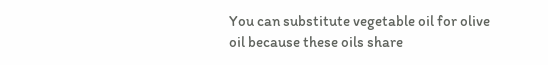You can substitute vegetable oil for olive oil because these oils share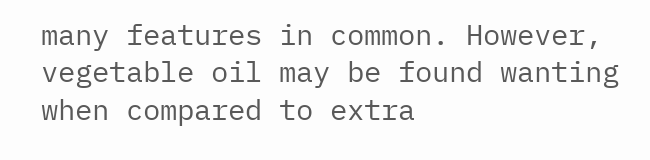many features in common. However, vegetable oil may be found wanting when compared to extra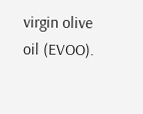virgin olive oil (EVOO).